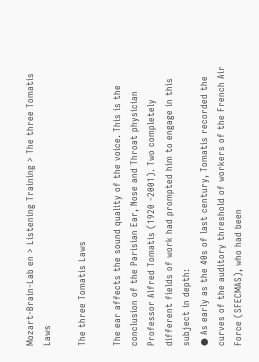Mozart-Brain-Lab en > Listening Training > The three Tomatis Laws

The three Tomatis Laws

The ear affects the sound quality of the voice. This is the conclusion of the Parisian Ear, Nose and Throat physician Professor Alfred Tomatis (1920 -2001). Two completely different fields of work had prompted him to engage in this subject in depth:
● As early as the 40s of last century, Tomatis recorded the curves of the auditory threshold of workers of the French Air Force (SFECMAS), who had been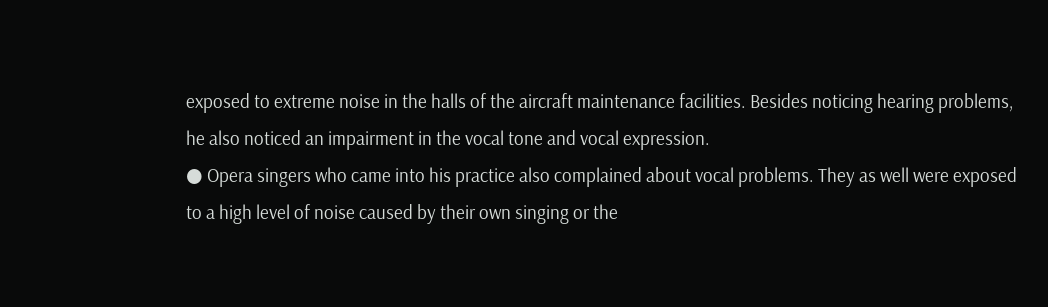exposed to extreme noise in the halls of the aircraft maintenance facilities. Besides noticing hearing problems, he also noticed an impairment in the vocal tone and vocal expression.
● Opera singers who came into his practice also complained about vocal problems. They as well were exposed to a high level of noise caused by their own singing or the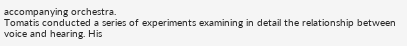accompanying orchestra.
Tomatis conducted a series of experiments examining in detail the relationship between voice and hearing. His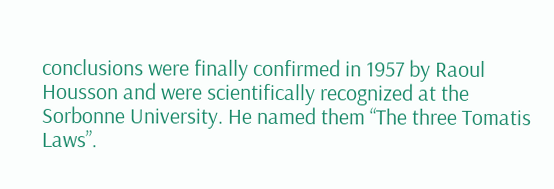conclusions were finally confirmed in 1957 by Raoul Housson and were scientifically recognized at the Sorbonne University. He named them “The three Tomatis Laws”.